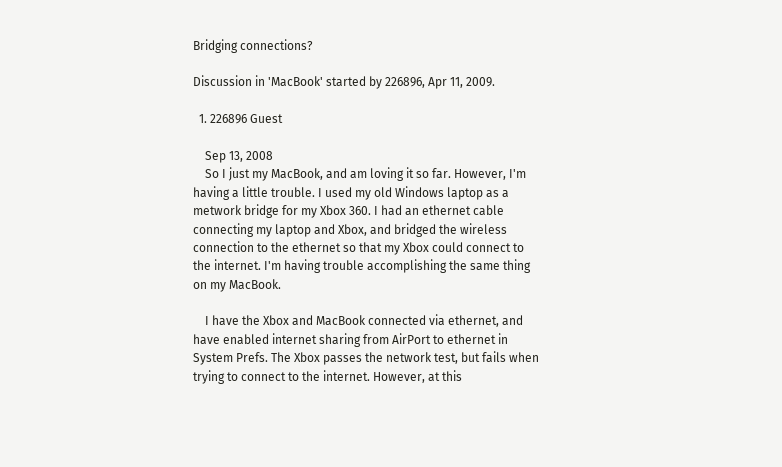Bridging connections?

Discussion in 'MacBook' started by 226896, Apr 11, 2009.

  1. 226896 Guest

    Sep 13, 2008
    So I just my MacBook, and am loving it so far. However, I'm having a little trouble. I used my old Windows laptop as a metwork bridge for my Xbox 360. I had an ethernet cable connecting my laptop and Xbox, and bridged the wireless connection to the ethernet so that my Xbox could connect to the internet. I'm having trouble accomplishing the same thing on my MacBook.

    I have the Xbox and MacBook connected via ethernet, and have enabled internet sharing from AirPort to ethernet in System Prefs. The Xbox passes the network test, but fails when trying to connect to the internet. However, at this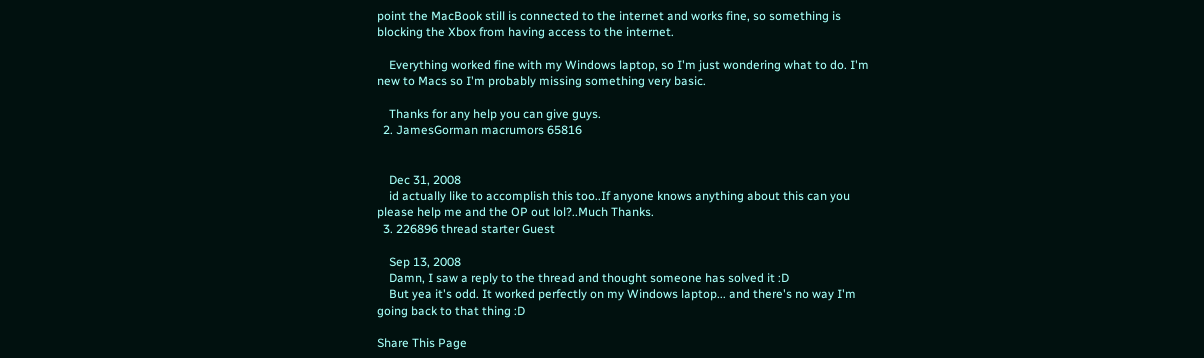point the MacBook still is connected to the internet and works fine, so something is blocking the Xbox from having access to the internet.

    Everything worked fine with my Windows laptop, so I'm just wondering what to do. I'm new to Macs so I'm probably missing something very basic.

    Thanks for any help you can give guys.
  2. JamesGorman macrumors 65816


    Dec 31, 2008
    id actually like to accomplish this too..If anyone knows anything about this can you please help me and the OP out lol?..Much Thanks.
  3. 226896 thread starter Guest

    Sep 13, 2008
    Damn, I saw a reply to the thread and thought someone has solved it :D
    But yea it's odd. It worked perfectly on my Windows laptop... and there's no way I'm going back to that thing :D

Share This Page